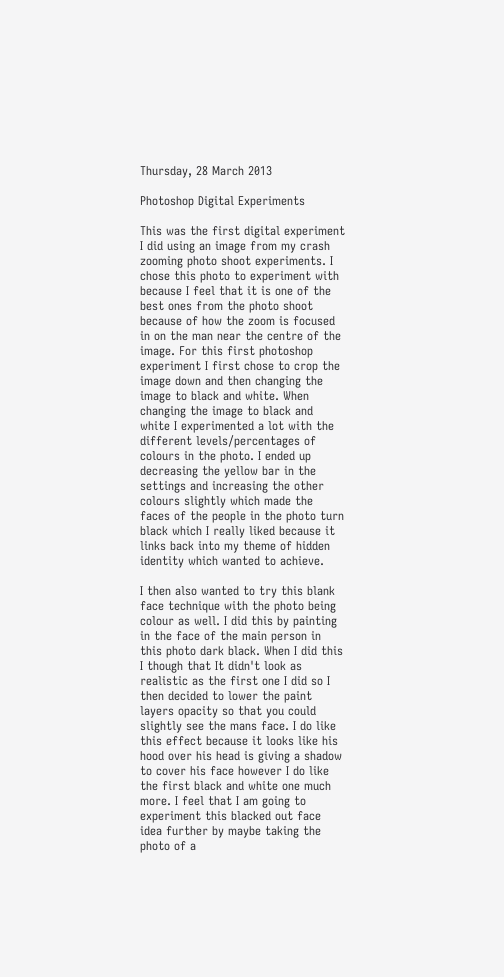Thursday, 28 March 2013

Photoshop Digital Experiments

This was the first digital experiment I did using an image from my crash zooming photo shoot experiments. I chose this photo to experiment with because I feel that it is one of the best ones from the photo shoot because of how the zoom is focused in on the man near the centre of the image. For this first photoshop experiment I first chose to crop the image down and then changing the image to black and white. When changing the image to black and white I experimented a lot with the different levels/percentages of colours in the photo. I ended up decreasing the yellow bar in the settings and increasing the other colours slightly which made the faces of the people in the photo turn black which I really liked because it links back into my theme of hidden identity which wanted to achieve.

I then also wanted to try this blank face technique with the photo being colour as well. I did this by painting in the face of the main person in this photo dark black. When I did this I though that It didn't look as realistic as the first one I did so I then decided to lower the paint layers opacity so that you could slightly see the mans face. I do like this effect because it looks like his hood over his head is giving a shadow to cover his face however I do like the first black and white one much more. I feel that I am going to experiment this blacked out face idea further by maybe taking the photo of a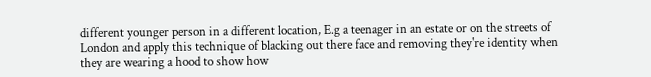different younger person in a different location, E.g a teenager in an estate or on the streets of London and apply this technique of blacking out there face and removing they're identity when they are wearing a hood to show how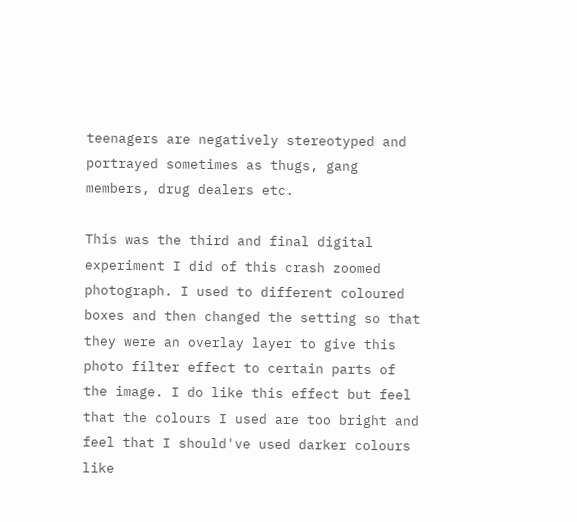teenagers are negatively stereotyped and portrayed sometimes as thugs, gang members, drug dealers etc.

This was the third and final digital experiment I did of this crash zoomed photograph. I used to different coloured boxes and then changed the setting so that they were an overlay layer to give this photo filter effect to certain parts of the image. I do like this effect but feel that the colours I used are too bright and feel that I should've used darker colours like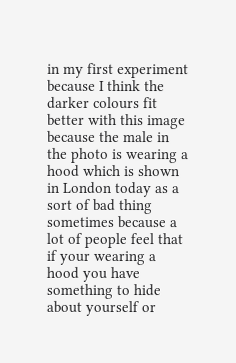in my first experiment because I think the darker colours fit better with this image because the male in the photo is wearing a hood which is shown in London today as a sort of bad thing sometimes because a lot of people feel that if your wearing a hood you have something to hide about yourself or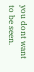you dont want to be seen.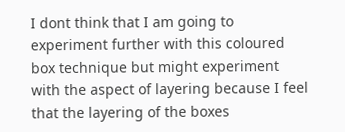I dont think that I am going to experiment further with this coloured box technique but might experiment with the aspect of layering because I feel that the layering of the boxes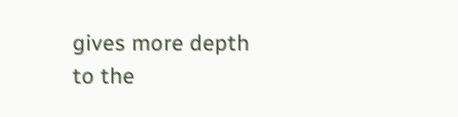gives more depth to the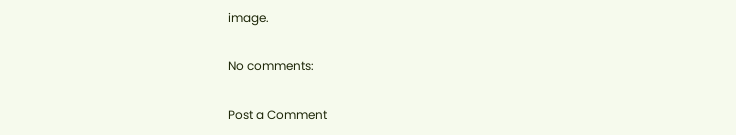image.

No comments:

Post a Comment